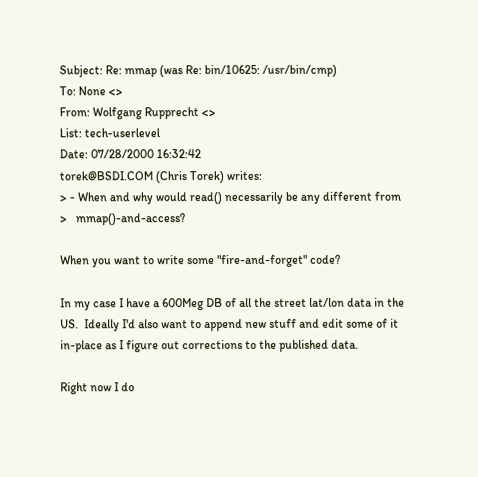Subject: Re: mmap (was Re: bin/10625: /usr/bin/cmp)
To: None <>
From: Wolfgang Rupprecht <>
List: tech-userlevel
Date: 07/28/2000 16:32:42
torek@BSDI.COM (Chris Torek) writes:
> - When and why would read() necessarily be any different from
>   mmap()-and-access?

When you want to write some "fire-and-forget" code?

In my case I have a 600Meg DB of all the street lat/lon data in the
US.  Ideally I'd also want to append new stuff and edit some of it
in-place as I figure out corrections to the published data.

Right now I do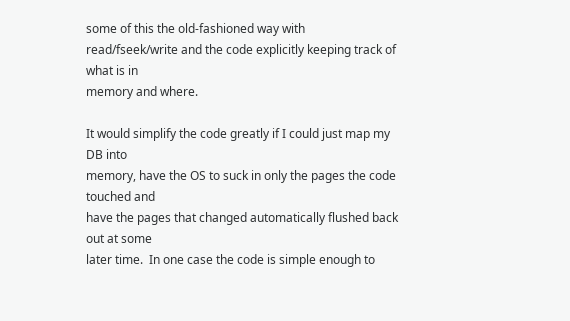some of this the old-fashioned way with
read/fseek/write and the code explicitly keeping track of what is in
memory and where.

It would simplify the code greatly if I could just map my DB into
memory, have the OS to suck in only the pages the code touched and
have the pages that changed automatically flushed back out at some
later time.  In one case the code is simple enough to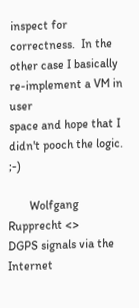inspect for
correctness.  In the other case I basically re-implement a VM in user
space and hope that I didn't pooch the logic.  ;-)

       Wolfgang Rupprecht <>
DGPS signals via the Internet